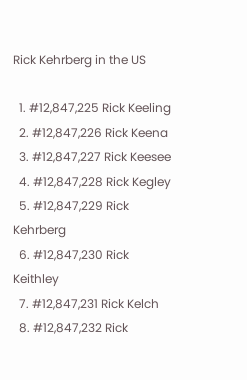Rick Kehrberg in the US

  1. #12,847,225 Rick Keeling
  2. #12,847,226 Rick Keena
  3. #12,847,227 Rick Keesee
  4. #12,847,228 Rick Kegley
  5. #12,847,229 Rick Kehrberg
  6. #12,847,230 Rick Keithley
  7. #12,847,231 Rick Kelch
  8. #12,847,232 Rick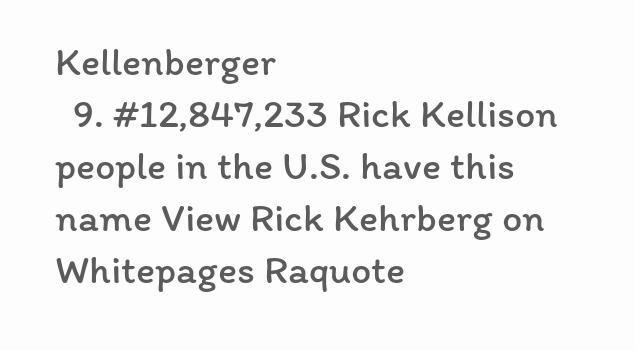Kellenberger
  9. #12,847,233 Rick Kellison
people in the U.S. have this name View Rick Kehrberg on Whitepages Raquote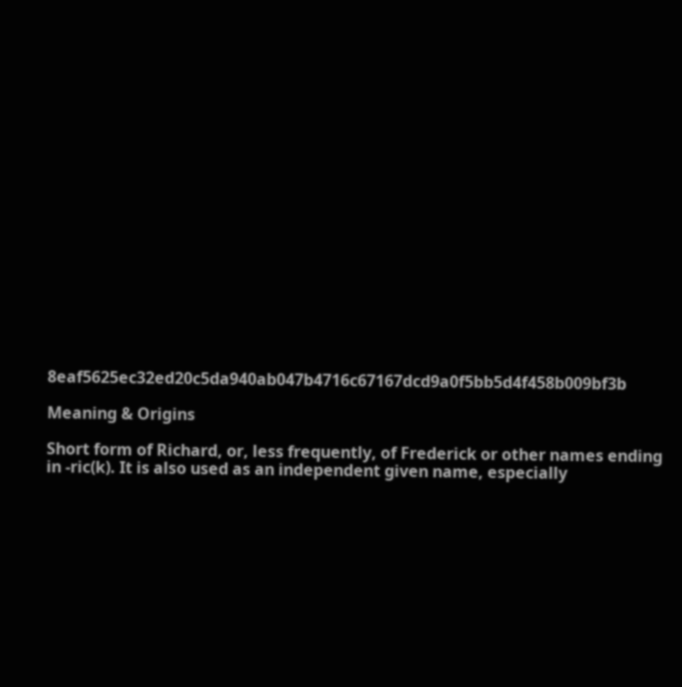8eaf5625ec32ed20c5da940ab047b4716c67167dcd9a0f5bb5d4f458b009bf3b

Meaning & Origins

Short form of Richard, or, less frequently, of Frederick or other names ending in -ric(k). It is also used as an independent given name, especially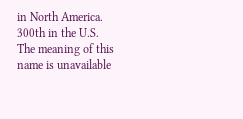in North America.
300th in the U.S.
The meaning of this name is unavailable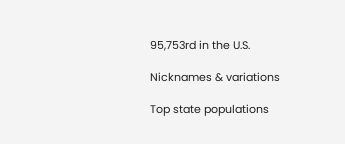95,753rd in the U.S.

Nicknames & variations

Top state populations